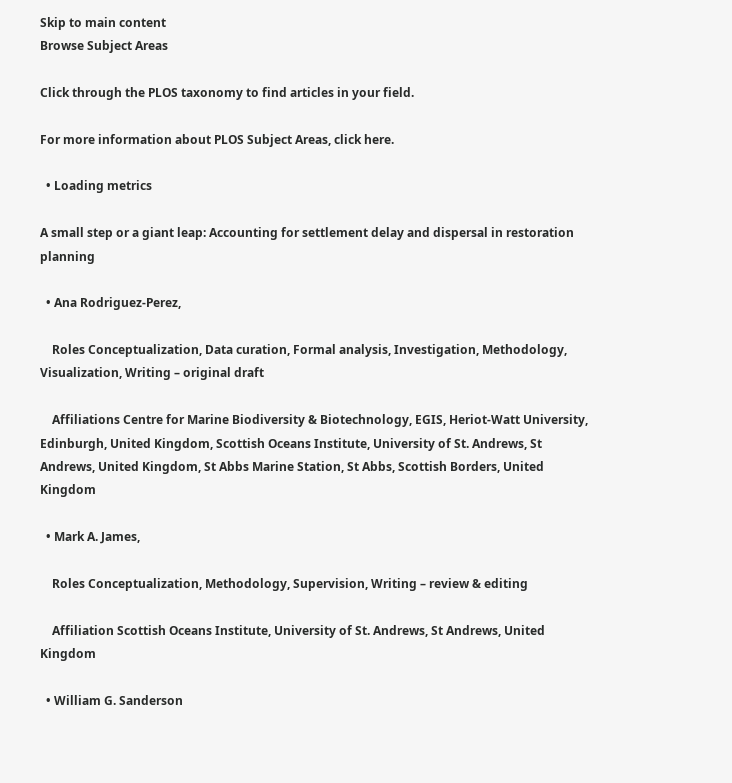Skip to main content
Browse Subject Areas

Click through the PLOS taxonomy to find articles in your field.

For more information about PLOS Subject Areas, click here.

  • Loading metrics

A small step or a giant leap: Accounting for settlement delay and dispersal in restoration planning

  • Ana Rodriguez-Perez,

    Roles Conceptualization, Data curation, Formal analysis, Investigation, Methodology, Visualization, Writing – original draft

    Affiliations Centre for Marine Biodiversity & Biotechnology, EGIS, Heriot-Watt University, Edinburgh, United Kingdom, Scottish Oceans Institute, University of St. Andrews, St Andrews, United Kingdom, St Abbs Marine Station, St Abbs, Scottish Borders, United Kingdom

  • Mark A. James,

    Roles Conceptualization, Methodology, Supervision, Writing – review & editing

    Affiliation Scottish Oceans Institute, University of St. Andrews, St Andrews, United Kingdom

  • William G. Sanderson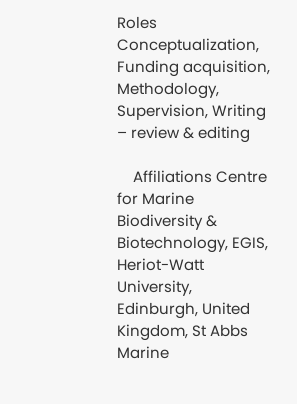Roles Conceptualization, Funding acquisition, Methodology, Supervision, Writing – review & editing

    Affiliations Centre for Marine Biodiversity & Biotechnology, EGIS, Heriot-Watt University, Edinburgh, United Kingdom, St Abbs Marine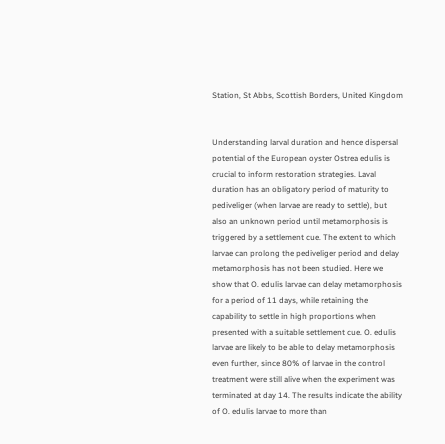Station, St Abbs, Scottish Borders, United Kingdom


Understanding larval duration and hence dispersal potential of the European oyster Ostrea edulis is crucial to inform restoration strategies. Laval duration has an obligatory period of maturity to pediveliger (when larvae are ready to settle), but also an unknown period until metamorphosis is triggered by a settlement cue. The extent to which larvae can prolong the pediveliger period and delay metamorphosis has not been studied. Here we show that O. edulis larvae can delay metamorphosis for a period of 11 days, while retaining the capability to settle in high proportions when presented with a suitable settlement cue. O. edulis larvae are likely to be able to delay metamorphosis even further, since 80% of larvae in the control treatment were still alive when the experiment was terminated at day 14. The results indicate the ability of O. edulis larvae to more than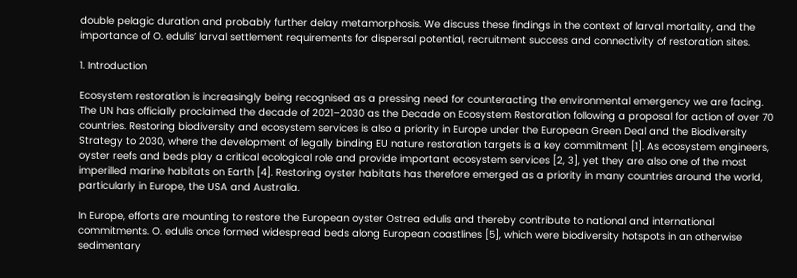double pelagic duration and probably further delay metamorphosis. We discuss these findings in the context of larval mortality, and the importance of O. edulis’ larval settlement requirements for dispersal potential, recruitment success and connectivity of restoration sites.

1. Introduction

Ecosystem restoration is increasingly being recognised as a pressing need for counteracting the environmental emergency we are facing. The UN has officially proclaimed the decade of 2021–2030 as the Decade on Ecosystem Restoration following a proposal for action of over 70 countries. Restoring biodiversity and ecosystem services is also a priority in Europe under the European Green Deal and the Biodiversity Strategy to 2030, where the development of legally binding EU nature restoration targets is a key commitment [1]. As ecosystem engineers, oyster reefs and beds play a critical ecological role and provide important ecosystem services [2, 3], yet they are also one of the most imperilled marine habitats on Earth [4]. Restoring oyster habitats has therefore emerged as a priority in many countries around the world, particularly in Europe, the USA and Australia.

In Europe, efforts are mounting to restore the European oyster Ostrea edulis and thereby contribute to national and international commitments. O. edulis once formed widespread beds along European coastlines [5], which were biodiversity hotspots in an otherwise sedimentary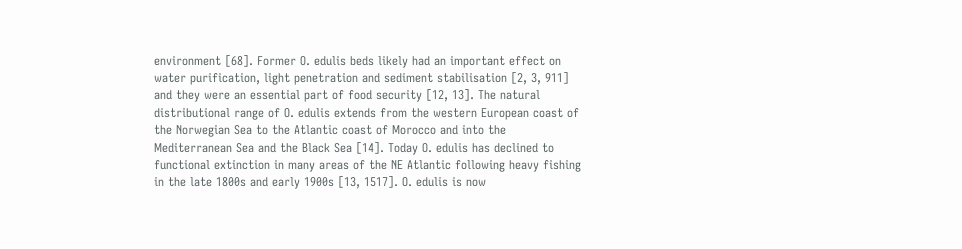environment [68]. Former O. edulis beds likely had an important effect on water purification, light penetration and sediment stabilisation [2, 3, 911] and they were an essential part of food security [12, 13]. The natural distributional range of O. edulis extends from the western European coast of the Norwegian Sea to the Atlantic coast of Morocco and into the Mediterranean Sea and the Black Sea [14]. Today O. edulis has declined to functional extinction in many areas of the NE Atlantic following heavy fishing in the late 1800s and early 1900s [13, 1517]. O. edulis is now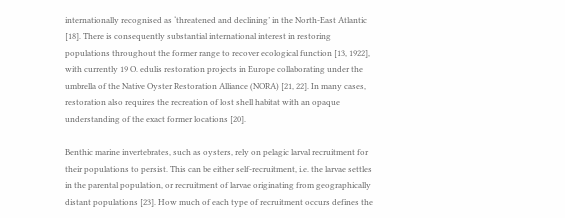internationally recognised as ‘threatened and declining’ in the North-East Atlantic [18]. There is consequently substantial international interest in restoring populations throughout the former range to recover ecological function [13, 1922], with currently 19 O. edulis restoration projects in Europe collaborating under the umbrella of the Native Oyster Restoration Alliance (NORA) [21, 22]. In many cases, restoration also requires the recreation of lost shell habitat with an opaque understanding of the exact former locations [20].

Benthic marine invertebrates, such as oysters, rely on pelagic larval recruitment for their populations to persist. This can be either self-recruitment, i.e. the larvae settles in the parental population, or recruitment of larvae originating from geographically distant populations [23]. How much of each type of recruitment occurs defines the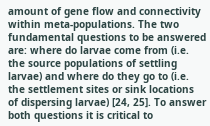amount of gene flow and connectivity within meta-populations. The two fundamental questions to be answered are: where do larvae come from (i.e. the source populations of settling larvae) and where do they go to (i.e. the settlement sites or sink locations of dispersing larvae) [24, 25]. To answer both questions it is critical to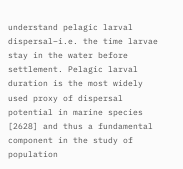understand pelagic larval dispersal–i.e. the time larvae stay in the water before settlement. Pelagic larval duration is the most widely used proxy of dispersal potential in marine species [2628] and thus a fundamental component in the study of population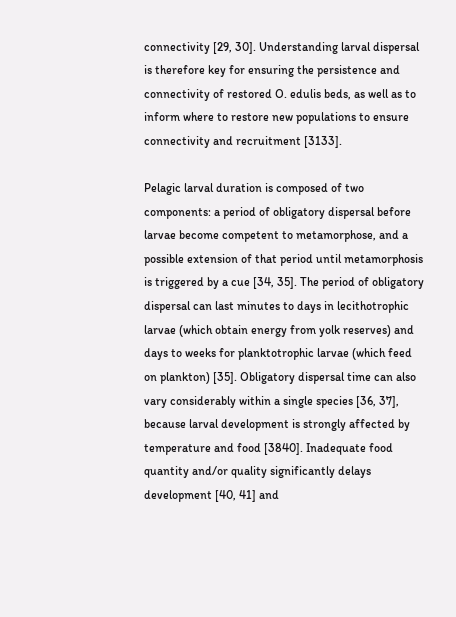connectivity [29, 30]. Understanding larval dispersal is therefore key for ensuring the persistence and connectivity of restored O. edulis beds, as well as to inform where to restore new populations to ensure connectivity and recruitment [3133].

Pelagic larval duration is composed of two components: a period of obligatory dispersal before larvae become competent to metamorphose, and a possible extension of that period until metamorphosis is triggered by a cue [34, 35]. The period of obligatory dispersal can last minutes to days in lecithotrophic larvae (which obtain energy from yolk reserves) and days to weeks for planktotrophic larvae (which feed on plankton) [35]. Obligatory dispersal time can also vary considerably within a single species [36, 37], because larval development is strongly affected by temperature and food [3840]. Inadequate food quantity and/or quality significantly delays development [40, 41] and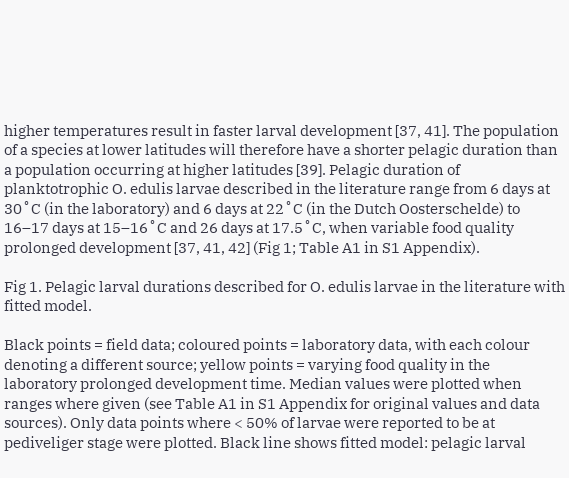higher temperatures result in faster larval development [37, 41]. The population of a species at lower latitudes will therefore have a shorter pelagic duration than a population occurring at higher latitudes [39]. Pelagic duration of planktotrophic O. edulis larvae described in the literature range from 6 days at 30˚C (in the laboratory) and 6 days at 22˚C (in the Dutch Oosterschelde) to 16–17 days at 15–16˚C and 26 days at 17.5˚C, when variable food quality prolonged development [37, 41, 42] (Fig 1; Table A1 in S1 Appendix).

Fig 1. Pelagic larval durations described for O. edulis larvae in the literature with fitted model.

Black points = field data; coloured points = laboratory data, with each colour denoting a different source; yellow points = varying food quality in the laboratory prolonged development time. Median values were plotted when ranges where given (see Table A1 in S1 Appendix for original values and data sources). Only data points where < 50% of larvae were reported to be at pediveliger stage were plotted. Black line shows fitted model: pelagic larval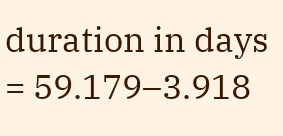duration in days = 59.179–3.918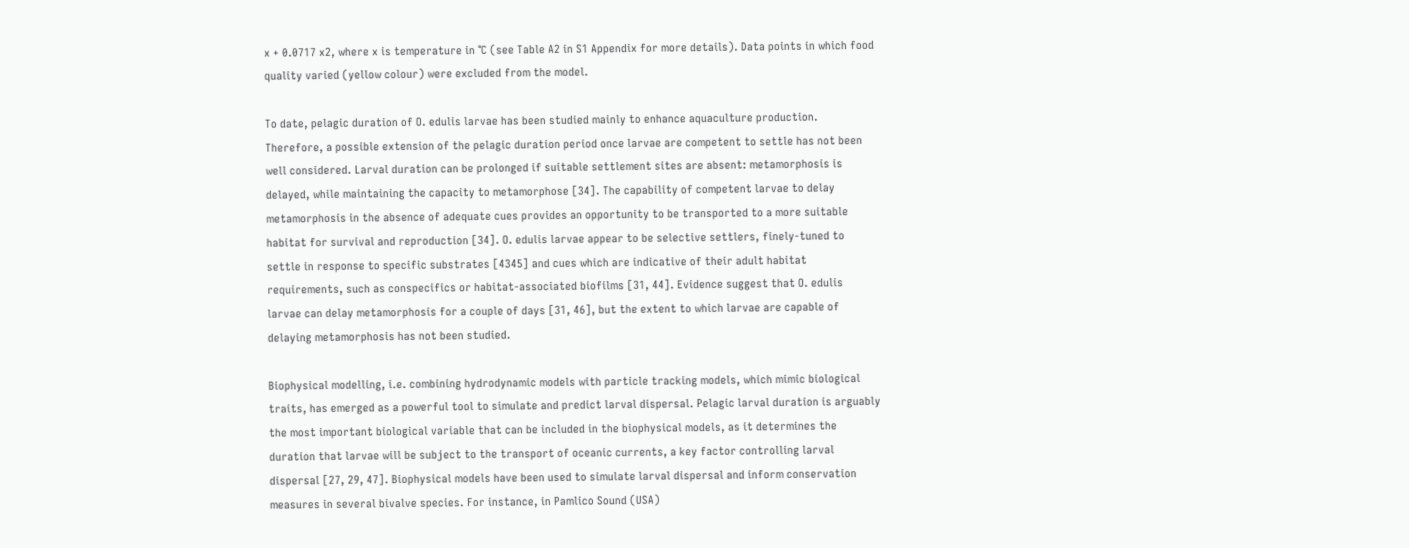x + 0.0717 x2, where x is temperature in °C (see Table A2 in S1 Appendix for more details). Data points in which food quality varied (yellow colour) were excluded from the model.

To date, pelagic duration of O. edulis larvae has been studied mainly to enhance aquaculture production. Therefore, a possible extension of the pelagic duration period once larvae are competent to settle has not been well considered. Larval duration can be prolonged if suitable settlement sites are absent: metamorphosis is delayed, while maintaining the capacity to metamorphose [34]. The capability of competent larvae to delay metamorphosis in the absence of adequate cues provides an opportunity to be transported to a more suitable habitat for survival and reproduction [34]. O. edulis larvae appear to be selective settlers, finely-tuned to settle in response to specific substrates [4345] and cues which are indicative of their adult habitat requirements, such as conspecifics or habitat-associated biofilms [31, 44]. Evidence suggest that O. edulis larvae can delay metamorphosis for a couple of days [31, 46], but the extent to which larvae are capable of delaying metamorphosis has not been studied.

Biophysical modelling, i.e. combining hydrodynamic models with particle tracking models, which mimic biological traits, has emerged as a powerful tool to simulate and predict larval dispersal. Pelagic larval duration is arguably the most important biological variable that can be included in the biophysical models, as it determines the duration that larvae will be subject to the transport of oceanic currents, a key factor controlling larval dispersal [27, 29, 47]. Biophysical models have been used to simulate larval dispersal and inform conservation measures in several bivalve species. For instance, in Pamlico Sound (USA)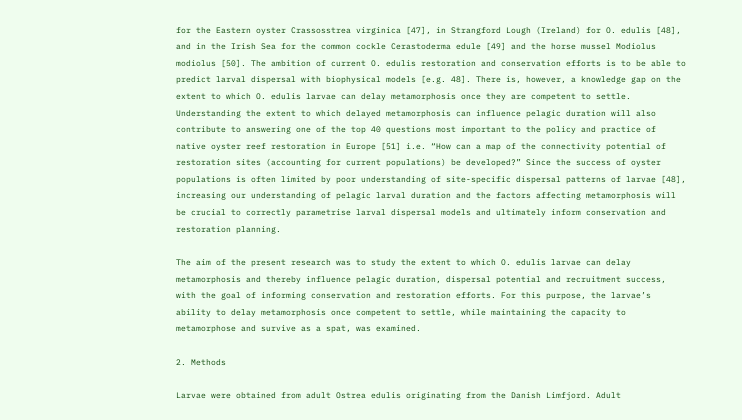for the Eastern oyster Crassosstrea virginica [47], in Strangford Lough (Ireland) for O. edulis [48], and in the Irish Sea for the common cockle Cerastoderma edule [49] and the horse mussel Modiolus modiolus [50]. The ambition of current O. edulis restoration and conservation efforts is to be able to predict larval dispersal with biophysical models [e.g. 48]. There is, however, a knowledge gap on the extent to which O. edulis larvae can delay metamorphosis once they are competent to settle. Understanding the extent to which delayed metamorphosis can influence pelagic duration will also contribute to answering one of the top 40 questions most important to the policy and practice of native oyster reef restoration in Europe [51] i.e. “How can a map of the connectivity potential of restoration sites (accounting for current populations) be developed?” Since the success of oyster populations is often limited by poor understanding of site-specific dispersal patterns of larvae [48], increasing our understanding of pelagic larval duration and the factors affecting metamorphosis will be crucial to correctly parametrise larval dispersal models and ultimately inform conservation and restoration planning.

The aim of the present research was to study the extent to which O. edulis larvae can delay metamorphosis and thereby influence pelagic duration, dispersal potential and recruitment success, with the goal of informing conservation and restoration efforts. For this purpose, the larvae’s ability to delay metamorphosis once competent to settle, while maintaining the capacity to metamorphose and survive as a spat, was examined.

2. Methods

Larvae were obtained from adult Ostrea edulis originating from the Danish Limfjord. Adult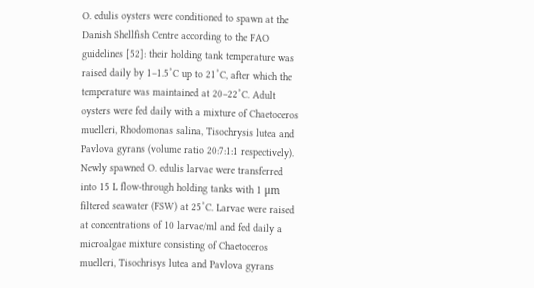O. edulis oysters were conditioned to spawn at the Danish Shellfish Centre according to the FAO guidelines [52]: their holding tank temperature was raised daily by 1–1.5˚C up to 21˚C, after which the temperature was maintained at 20–22˚C. Adult oysters were fed daily with a mixture of Chaetoceros muelleri, Rhodomonas salina, Tisochrysis lutea and Pavlova gyrans (volume ratio 20:7:1:1 respectively). Newly spawned O. edulis larvae were transferred into 15 L flow-through holding tanks with 1 μm filtered seawater (FSW) at 25˚C. Larvae were raised at concentrations of 10 larvae/ml and fed daily a microalgae mixture consisting of Chaetoceros muelleri, Tisochrisys lutea and Pavlova gyrans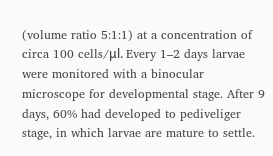(volume ratio 5:1:1) at a concentration of circa 100 cells/μl. Every 1–2 days larvae were monitored with a binocular microscope for developmental stage. After 9 days, 60% had developed to pediveliger stage, in which larvae are mature to settle.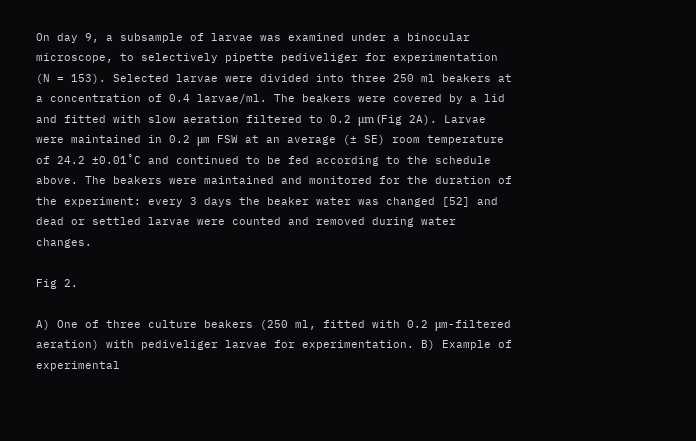On day 9, a subsample of larvae was examined under a binocular microscope, to selectively pipette pediveliger for experimentation (N = 153). Selected larvae were divided into three 250 ml beakers at a concentration of 0.4 larvae/ml. The beakers were covered by a lid and fitted with slow aeration filtered to 0.2 μm (Fig 2A). Larvae were maintained in 0.2 μm FSW at an average (± SE) room temperature of 24.2 ±0.01˚C and continued to be fed according to the schedule above. The beakers were maintained and monitored for the duration of the experiment: every 3 days the beaker water was changed [52] and dead or settled larvae were counted and removed during water changes.

Fig 2.

A) One of three culture beakers (250 ml, fitted with 0.2 μm-filtered aeration) with pediveliger larvae for experimentation. B) Example of experimental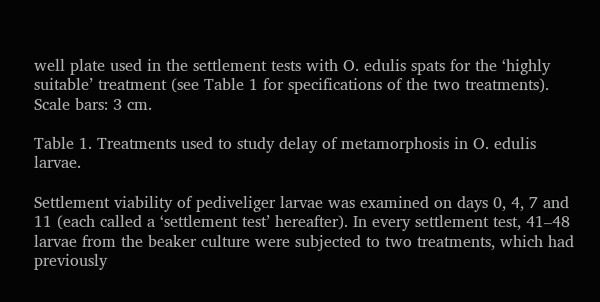well plate used in the settlement tests with O. edulis spats for the ‘highly suitable’ treatment (see Table 1 for specifications of the two treatments). Scale bars: 3 cm.

Table 1. Treatments used to study delay of metamorphosis in O. edulis larvae.

Settlement viability of pediveliger larvae was examined on days 0, 4, 7 and 11 (each called a ‘settlement test’ hereafter). In every settlement test, 41–48 larvae from the beaker culture were subjected to two treatments, which had previously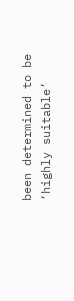been determined to be ‘highly suitable’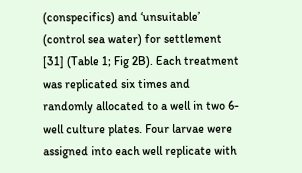(conspecifics) and ‘unsuitable’ (control sea water) for settlement [31] (Table 1; Fig 2B). Each treatment was replicated six times and randomly allocated to a well in two 6-well culture plates. Four larvae were assigned into each well replicate with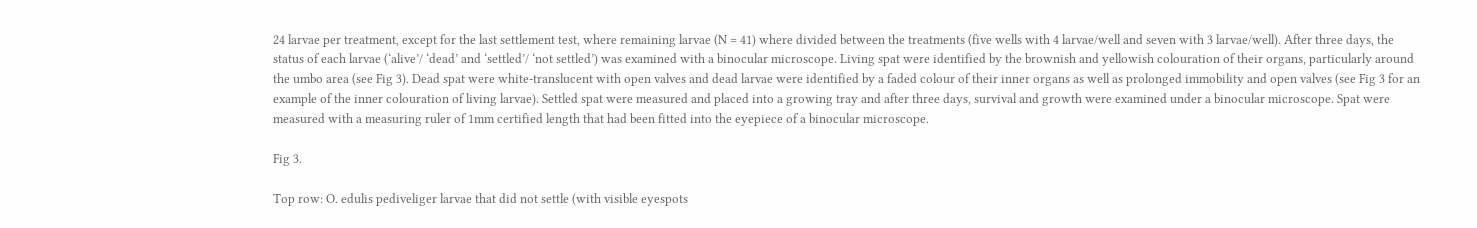24 larvae per treatment, except for the last settlement test, where remaining larvae (N = 41) where divided between the treatments (five wells with 4 larvae/well and seven with 3 larvae/well). After three days, the status of each larvae (‘alive’/ ‘dead’ and ‘settled’/ ‘not settled’) was examined with a binocular microscope. Living spat were identified by the brownish and yellowish colouration of their organs, particularly around the umbo area (see Fig 3). Dead spat were white-translucent with open valves and dead larvae were identified by a faded colour of their inner organs as well as prolonged immobility and open valves (see Fig 3 for an example of the inner colouration of living larvae). Settled spat were measured and placed into a growing tray and after three days, survival and growth were examined under a binocular microscope. Spat were measured with a measuring ruler of 1mm certified length that had been fitted into the eyepiece of a binocular microscope.

Fig 3.

Top row: O. edulis pediveliger larvae that did not settle (with visible eyespots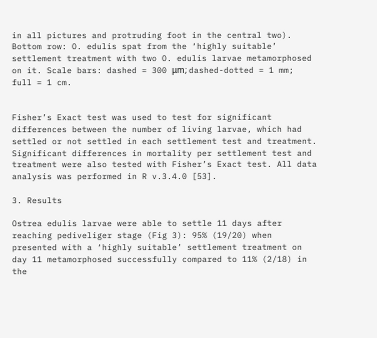in all pictures and protruding foot in the central two). Bottom row: O. edulis spat from the ‘highly suitable’ settlement treatment with two O. edulis larvae metamorphosed on it. Scale bars: dashed = 300 μm; dashed-dotted = 1 mm; full = 1 cm.


Fisher’s Exact test was used to test for significant differences between the number of living larvae, which had settled or not settled in each settlement test and treatment. Significant differences in mortality per settlement test and treatment were also tested with Fisher’s Exact test. All data analysis was performed in R v.3.4.0 [53].

3. Results

Ostrea edulis larvae were able to settle 11 days after reaching pediveliger stage (Fig 3): 95% (19/20) when presented with a ‘highly suitable’ settlement treatment on day 11 metamorphosed successfully compared to 11% (2/18) in the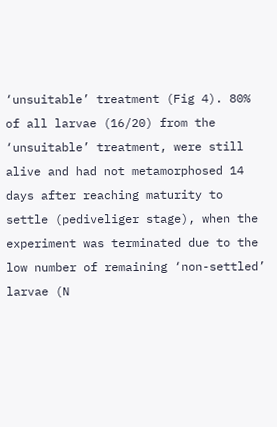‘unsuitable’ treatment (Fig 4). 80% of all larvae (16/20) from the ‘unsuitable’ treatment, were still alive and had not metamorphosed 14 days after reaching maturity to settle (pediveliger stage), when the experiment was terminated due to the low number of remaining ‘non-settled’ larvae (N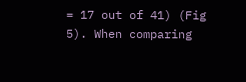= 17 out of 41) (Fig 5). When comparing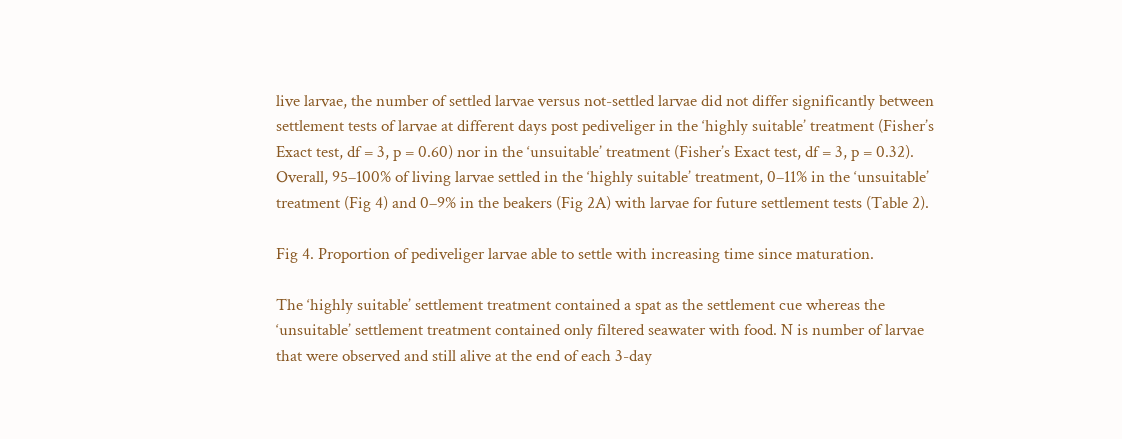live larvae, the number of settled larvae versus not-settled larvae did not differ significantly between settlement tests of larvae at different days post pediveliger in the ‘highly suitable’ treatment (Fisher’s Exact test, df = 3, p = 0.60) nor in the ‘unsuitable’ treatment (Fisher’s Exact test, df = 3, p = 0.32). Overall, 95–100% of living larvae settled in the ‘highly suitable’ treatment, 0–11% in the ‘unsuitable’ treatment (Fig 4) and 0–9% in the beakers (Fig 2A) with larvae for future settlement tests (Table 2).

Fig 4. Proportion of pediveliger larvae able to settle with increasing time since maturation.

The ‘highly suitable’ settlement treatment contained a spat as the settlement cue whereas the ‘unsuitable’ settlement treatment contained only filtered seawater with food. N is number of larvae that were observed and still alive at the end of each 3-day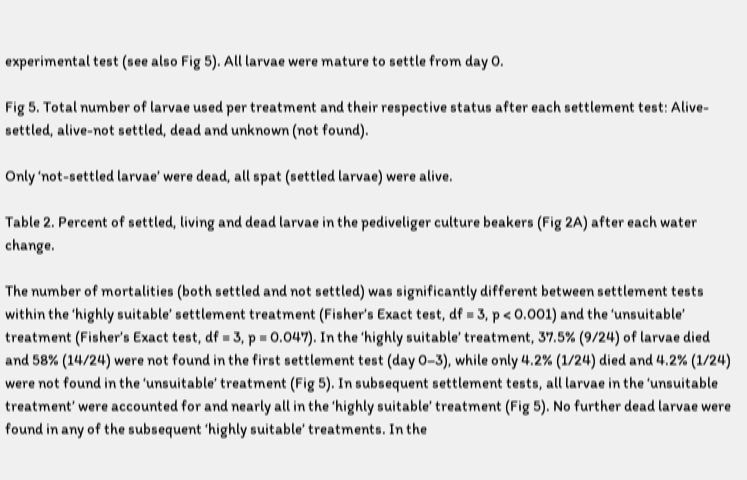experimental test (see also Fig 5). All larvae were mature to settle from day 0.

Fig 5. Total number of larvae used per treatment and their respective status after each settlement test: Alive-settled, alive-not settled, dead and unknown (not found).

Only ‘not-settled larvae’ were dead, all spat (settled larvae) were alive.

Table 2. Percent of settled, living and dead larvae in the pediveliger culture beakers (Fig 2A) after each water change.

The number of mortalities (both settled and not settled) was significantly different between settlement tests within the ‘highly suitable’ settlement treatment (Fisher’s Exact test, df = 3, p < 0.001) and the ‘unsuitable’ treatment (Fisher’s Exact test, df = 3, p = 0.047). In the ‘highly suitable’ treatment, 37.5% (9/24) of larvae died and 58% (14/24) were not found in the first settlement test (day 0–3), while only 4.2% (1/24) died and 4.2% (1/24) were not found in the ‘unsuitable’ treatment (Fig 5). In subsequent settlement tests, all larvae in the ‘unsuitable treatment’ were accounted for and nearly all in the ‘highly suitable’ treatment (Fig 5). No further dead larvae were found in any of the subsequent ‘highly suitable’ treatments. In the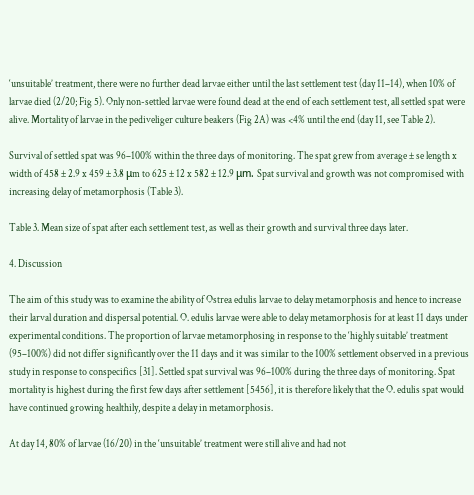‘unsuitable’ treatment, there were no further dead larvae either until the last settlement test (day 11–14), when 10% of larvae died (2/20; Fig 5). Only non-settled larvae were found dead at the end of each settlement test, all settled spat were alive. Mortality of larvae in the pediveliger culture beakers (Fig 2A) was <4% until the end (day 11, see Table 2).

Survival of settled spat was 96–100% within the three days of monitoring. The spat grew from average ± se length x width of 458 ± 2.9 x 459 ± 3.8 μm to 625 ± 12 x 582 ± 12.9 μm. Spat survival and growth was not compromised with increasing delay of metamorphosis (Table 3).

Table 3. Mean size of spat after each settlement test, as well as their growth and survival three days later.

4. Discussion

The aim of this study was to examine the ability of Ostrea edulis larvae to delay metamorphosis and hence to increase their larval duration and dispersal potential. O. edulis larvae were able to delay metamorphosis for at least 11 days under experimental conditions. The proportion of larvae metamorphosing in response to the ‘highly suitable’ treatment (95–100%) did not differ significantly over the 11 days and it was similar to the 100% settlement observed in a previous study in response to conspecifics [31]. Settled spat survival was 96–100% during the three days of monitoring. Spat mortality is highest during the first few days after settlement [5456], it is therefore likely that the O. edulis spat would have continued growing healthily, despite a delay in metamorphosis.

At day 14, 80% of larvae (16/20) in the ‘unsuitable’ treatment were still alive and had not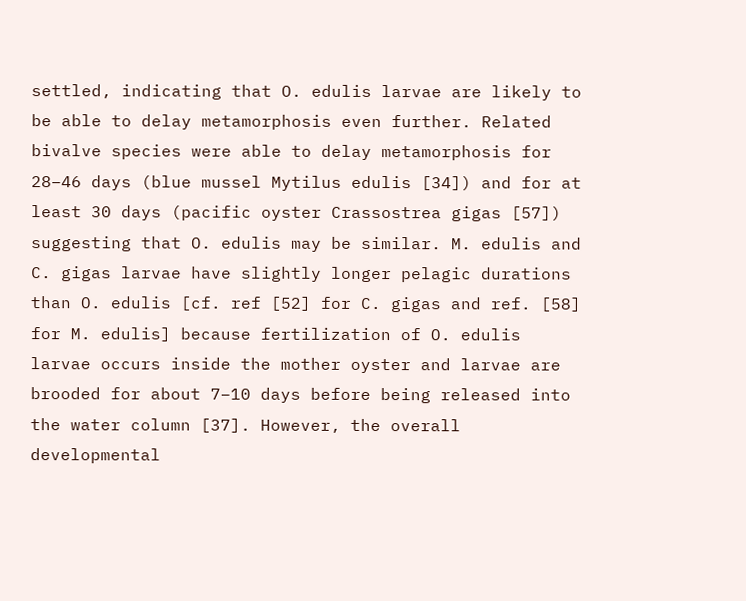settled, indicating that O. edulis larvae are likely to be able to delay metamorphosis even further. Related bivalve species were able to delay metamorphosis for 28–46 days (blue mussel Mytilus edulis [34]) and for at least 30 days (pacific oyster Crassostrea gigas [57]) suggesting that O. edulis may be similar. M. edulis and C. gigas larvae have slightly longer pelagic durations than O. edulis [cf. ref [52] for C. gigas and ref. [58] for M. edulis] because fertilization of O. edulis larvae occurs inside the mother oyster and larvae are brooded for about 7–10 days before being released into the water column [37]. However, the overall developmental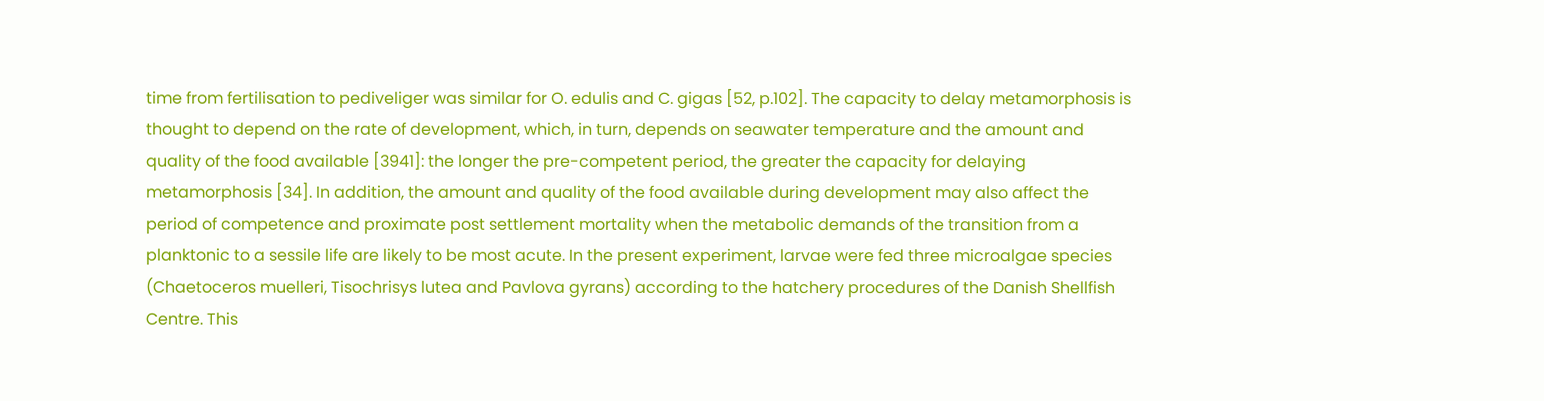time from fertilisation to pediveliger was similar for O. edulis and C. gigas [52, p.102]. The capacity to delay metamorphosis is thought to depend on the rate of development, which, in turn, depends on seawater temperature and the amount and quality of the food available [3941]: the longer the pre-competent period, the greater the capacity for delaying metamorphosis [34]. In addition, the amount and quality of the food available during development may also affect the period of competence and proximate post settlement mortality when the metabolic demands of the transition from a planktonic to a sessile life are likely to be most acute. In the present experiment, larvae were fed three microalgae species (Chaetoceros muelleri, Tisochrisys lutea and Pavlova gyrans) according to the hatchery procedures of the Danish Shellfish Centre. This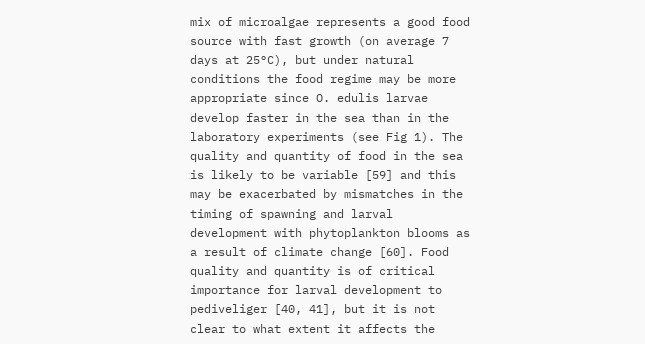mix of microalgae represents a good food source with fast growth (on average 7 days at 25°C), but under natural conditions the food regime may be more appropriate since O. edulis larvae develop faster in the sea than in the laboratory experiments (see Fig 1). The quality and quantity of food in the sea is likely to be variable [59] and this may be exacerbated by mismatches in the timing of spawning and larval development with phytoplankton blooms as a result of climate change [60]. Food quality and quantity is of critical importance for larval development to pediveliger [40, 41], but it is not clear to what extent it affects the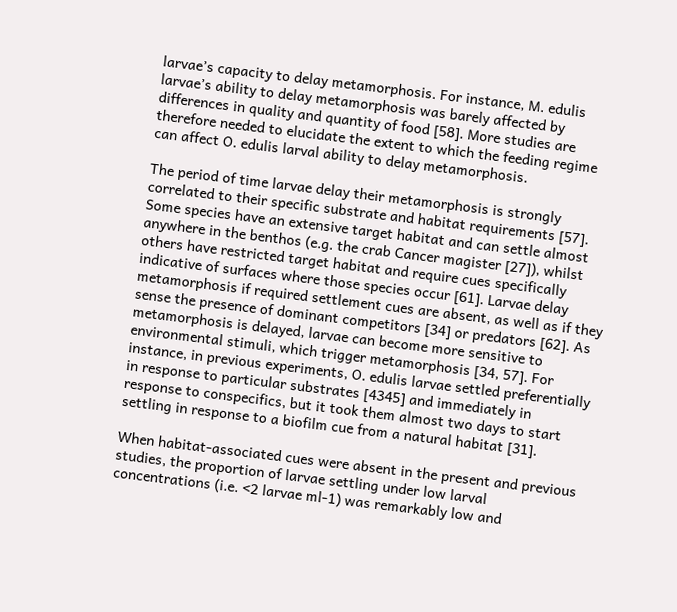larvae’s capacity to delay metamorphosis. For instance, M. edulis larvae’s ability to delay metamorphosis was barely affected by differences in quality and quantity of food [58]. More studies are therefore needed to elucidate the extent to which the feeding regime can affect O. edulis larval ability to delay metamorphosis.

The period of time larvae delay their metamorphosis is strongly correlated to their specific substrate and habitat requirements [57]. Some species have an extensive target habitat and can settle almost anywhere in the benthos (e.g. the crab Cancer magister [27]), whilst others have restricted target habitat and require cues specifically indicative of surfaces where those species occur [61]. Larvae delay metamorphosis if required settlement cues are absent, as well as if they sense the presence of dominant competitors [34] or predators [62]. As metamorphosis is delayed, larvae can become more sensitive to environmental stimuli, which trigger metamorphosis [34, 57]. For instance, in previous experiments, O. edulis larvae settled preferentially in response to particular substrates [4345] and immediately in response to conspecifics, but it took them almost two days to start settling in response to a biofilm cue from a natural habitat [31].

When habitat-associated cues were absent in the present and previous studies, the proportion of larvae settling under low larval concentrations (i.e. <2 larvae ml-1) was remarkably low and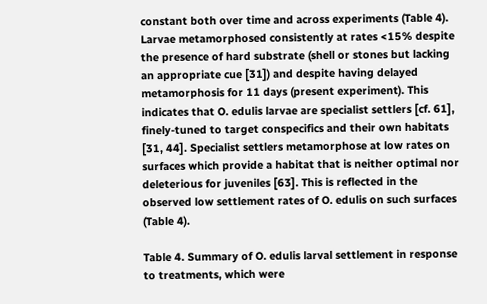constant both over time and across experiments (Table 4). Larvae metamorphosed consistently at rates <15% despite the presence of hard substrate (shell or stones but lacking an appropriate cue [31]) and despite having delayed metamorphosis for 11 days (present experiment). This indicates that O. edulis larvae are specialist settlers [cf. 61], finely-tuned to target conspecifics and their own habitats [31, 44]. Specialist settlers metamorphose at low rates on surfaces which provide a habitat that is neither optimal nor deleterious for juveniles [63]. This is reflected in the observed low settlement rates of O. edulis on such surfaces (Table 4).

Table 4. Summary of O. edulis larval settlement in response to treatments, which were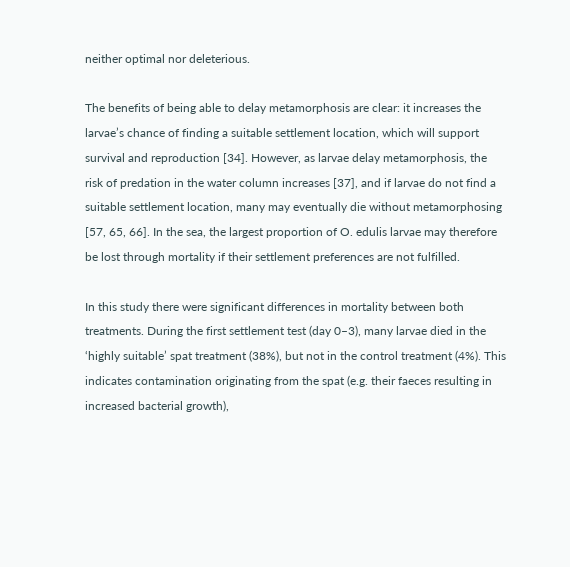neither optimal nor deleterious.

The benefits of being able to delay metamorphosis are clear: it increases the larvae’s chance of finding a suitable settlement location, which will support survival and reproduction [34]. However, as larvae delay metamorphosis, the risk of predation in the water column increases [37], and if larvae do not find a suitable settlement location, many may eventually die without metamorphosing [57, 65, 66]. In the sea, the largest proportion of O. edulis larvae may therefore be lost through mortality if their settlement preferences are not fulfilled.

In this study there were significant differences in mortality between both treatments. During the first settlement test (day 0–3), many larvae died in the ‘highly suitable’ spat treatment (38%), but not in the control treatment (4%). This indicates contamination originating from the spat (e.g. their faeces resulting in increased bacterial growth),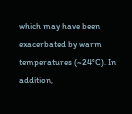which may have been exacerbated by warm temperatures (~24°C). In addition,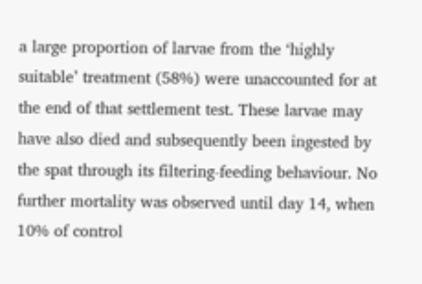a large proportion of larvae from the ‘highly suitable’ treatment (58%) were unaccounted for at the end of that settlement test. These larvae may have also died and subsequently been ingested by the spat through its filtering-feeding behaviour. No further mortality was observed until day 14, when 10% of control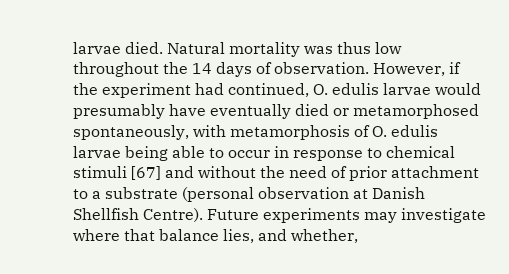larvae died. Natural mortality was thus low throughout the 14 days of observation. However, if the experiment had continued, O. edulis larvae would presumably have eventually died or metamorphosed spontaneously, with metamorphosis of O. edulis larvae being able to occur in response to chemical stimuli [67] and without the need of prior attachment to a substrate (personal observation at Danish Shellfish Centre). Future experiments may investigate where that balance lies, and whether,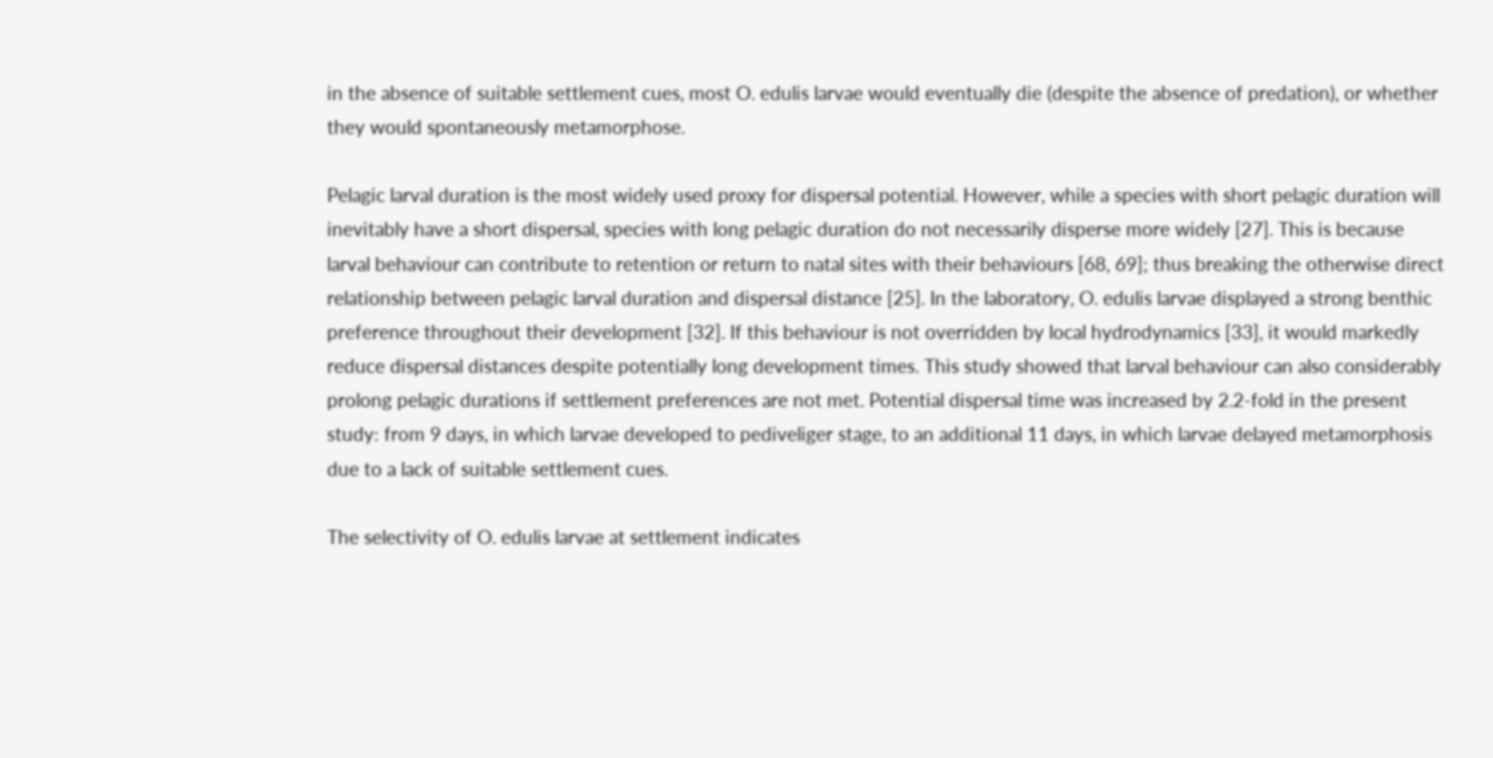in the absence of suitable settlement cues, most O. edulis larvae would eventually die (despite the absence of predation), or whether they would spontaneously metamorphose.

Pelagic larval duration is the most widely used proxy for dispersal potential. However, while a species with short pelagic duration will inevitably have a short dispersal, species with long pelagic duration do not necessarily disperse more widely [27]. This is because larval behaviour can contribute to retention or return to natal sites with their behaviours [68, 69]; thus breaking the otherwise direct relationship between pelagic larval duration and dispersal distance [25]. In the laboratory, O. edulis larvae displayed a strong benthic preference throughout their development [32]. If this behaviour is not overridden by local hydrodynamics [33], it would markedly reduce dispersal distances despite potentially long development times. This study showed that larval behaviour can also considerably prolong pelagic durations if settlement preferences are not met. Potential dispersal time was increased by 2.2-fold in the present study: from 9 days, in which larvae developed to pediveliger stage, to an additional 11 days, in which larvae delayed metamorphosis due to a lack of suitable settlement cues.

The selectivity of O. edulis larvae at settlement indicates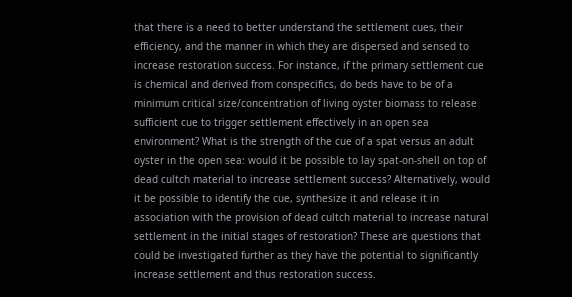that there is a need to better understand the settlement cues, their efficiency, and the manner in which they are dispersed and sensed to increase restoration success. For instance, if the primary settlement cue is chemical and derived from conspecifics, do beds have to be of a minimum critical size/concentration of living oyster biomass to release sufficient cue to trigger settlement effectively in an open sea environment? What is the strength of the cue of a spat versus an adult oyster in the open sea: would it be possible to lay spat-on-shell on top of dead cultch material to increase settlement success? Alternatively, would it be possible to identify the cue, synthesize it and release it in association with the provision of dead cultch material to increase natural settlement in the initial stages of restoration? These are questions that could be investigated further as they have the potential to significantly increase settlement and thus restoration success.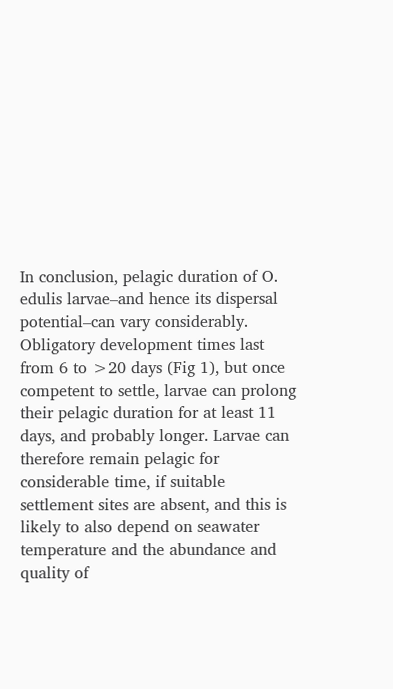In conclusion, pelagic duration of O. edulis larvae–and hence its dispersal potential–can vary considerably. Obligatory development times last from 6 to >20 days (Fig 1), but once competent to settle, larvae can prolong their pelagic duration for at least 11 days, and probably longer. Larvae can therefore remain pelagic for considerable time, if suitable settlement sites are absent, and this is likely to also depend on seawater temperature and the abundance and quality of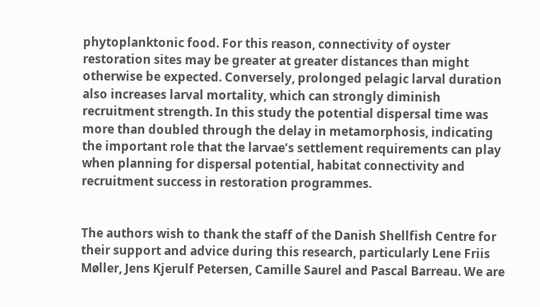phytoplanktonic food. For this reason, connectivity of oyster restoration sites may be greater at greater distances than might otherwise be expected. Conversely, prolonged pelagic larval duration also increases larval mortality, which can strongly diminish recruitment strength. In this study the potential dispersal time was more than doubled through the delay in metamorphosis, indicating the important role that the larvae’s settlement requirements can play when planning for dispersal potential, habitat connectivity and recruitment success in restoration programmes.


The authors wish to thank the staff of the Danish Shellfish Centre for their support and advice during this research, particularly Lene Friis Møller, Jens Kjerulf Petersen, Camille Saurel and Pascal Barreau. We are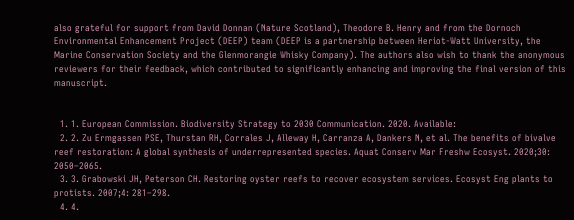also grateful for support from David Donnan (Nature Scotland), Theodore B. Henry and from the Dornoch Environmental Enhancement Project (DEEP) team (DEEP is a partnership between Heriot-Watt University, the Marine Conservation Society and the Glenmorangie Whisky Company). The authors also wish to thank the anonymous reviewers for their feedback, which contributed to significantly enhancing and improving the final version of this manuscript.


  1. 1. European Commission. Biodiversity Strategy to 2030 Communication. 2020. Available:
  2. 2. Zu Ermgassen PSE, Thurstan RH, Corrales J, Alleway H, Carranza A, Dankers N, et al. The benefits of bivalve reef restoration: A global synthesis of underrepresented species. Aquat Conserv Mar Freshw Ecosyst. 2020;30: 2050–2065.
  3. 3. Grabowski JH, Peterson CH. Restoring oyster reefs to recover ecosystem services. Ecosyst Eng plants to protists. 2007;4: 281–298.
  4. 4.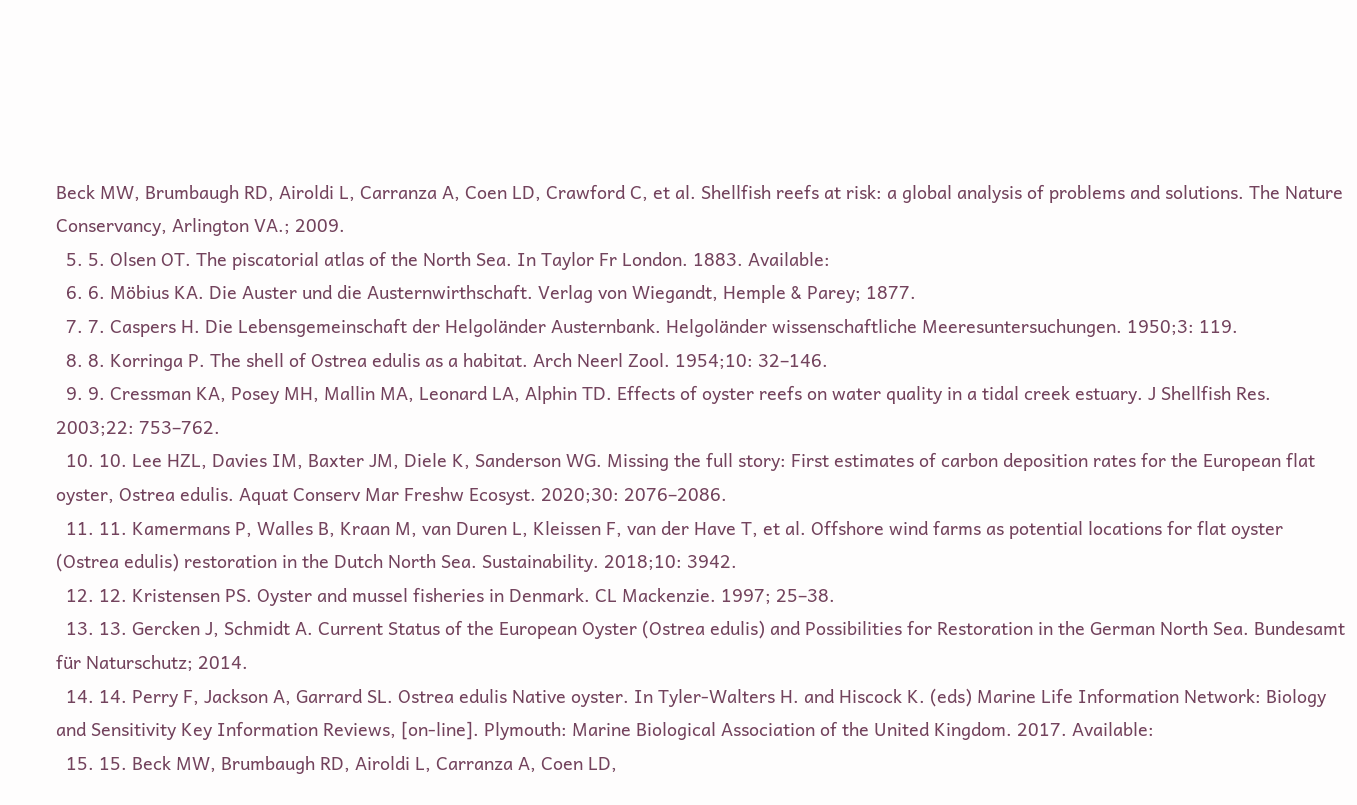Beck MW, Brumbaugh RD, Airoldi L, Carranza A, Coen LD, Crawford C, et al. Shellfish reefs at risk: a global analysis of problems and solutions. The Nature Conservancy, Arlington VA.; 2009.
  5. 5. Olsen OT. The piscatorial atlas of the North Sea. In Taylor Fr London. 1883. Available:
  6. 6. Möbius KA. Die Auster und die Austernwirthschaft. Verlag von Wiegandt, Hemple & Parey; 1877.
  7. 7. Caspers H. Die Lebensgemeinschaft der Helgoländer Austernbank. Helgoländer wissenschaftliche Meeresuntersuchungen. 1950;3: 119.
  8. 8. Korringa P. The shell of Ostrea edulis as a habitat. Arch Neerl Zool. 1954;10: 32–146.
  9. 9. Cressman KA, Posey MH, Mallin MA, Leonard LA, Alphin TD. Effects of oyster reefs on water quality in a tidal creek estuary. J Shellfish Res. 2003;22: 753–762.
  10. 10. Lee HZL, Davies IM, Baxter JM, Diele K, Sanderson WG. Missing the full story: First estimates of carbon deposition rates for the European flat oyster, Ostrea edulis. Aquat Conserv Mar Freshw Ecosyst. 2020;30: 2076–2086.
  11. 11. Kamermans P, Walles B, Kraan M, van Duren L, Kleissen F, van der Have T, et al. Offshore wind farms as potential locations for flat oyster (Ostrea edulis) restoration in the Dutch North Sea. Sustainability. 2018;10: 3942.
  12. 12. Kristensen PS. Oyster and mussel fisheries in Denmark. CL Mackenzie. 1997; 25–38.
  13. 13. Gercken J, Schmidt A. Current Status of the European Oyster (Ostrea edulis) and Possibilities for Restoration in the German North Sea. Bundesamt für Naturschutz; 2014.
  14. 14. Perry F, Jackson A, Garrard SL. Ostrea edulis Native oyster. In Tyler-Walters H. and Hiscock K. (eds) Marine Life Information Network: Biology and Sensitivity Key Information Reviews, [on-line]. Plymouth: Marine Biological Association of the United Kingdom. 2017. Available:
  15. 15. Beck MW, Brumbaugh RD, Airoldi L, Carranza A, Coen LD,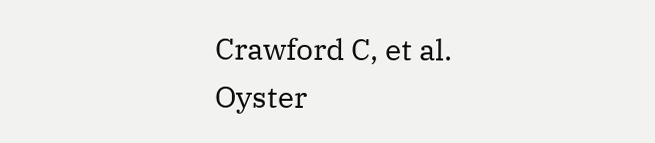Crawford C, et al. Oyster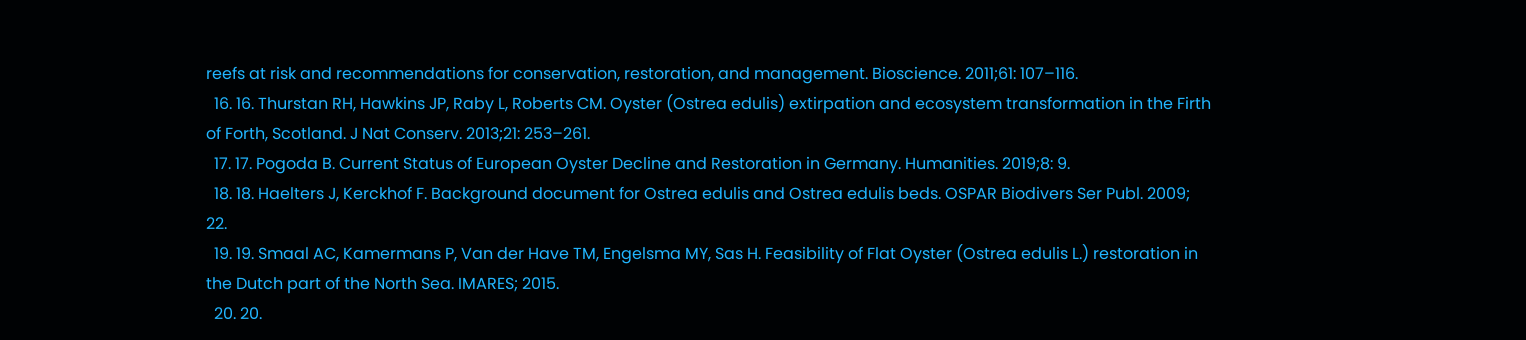reefs at risk and recommendations for conservation, restoration, and management. Bioscience. 2011;61: 107–116.
  16. 16. Thurstan RH, Hawkins JP, Raby L, Roberts CM. Oyster (Ostrea edulis) extirpation and ecosystem transformation in the Firth of Forth, Scotland. J Nat Conserv. 2013;21: 253–261.
  17. 17. Pogoda B. Current Status of European Oyster Decline and Restoration in Germany. Humanities. 2019;8: 9.
  18. 18. Haelters J, Kerckhof F. Background document for Ostrea edulis and Ostrea edulis beds. OSPAR Biodivers Ser Publ. 2009; 22.
  19. 19. Smaal AC, Kamermans P, Van der Have TM, Engelsma MY, Sas H. Feasibility of Flat Oyster (Ostrea edulis L.) restoration in the Dutch part of the North Sea. IMARES; 2015.
  20. 20.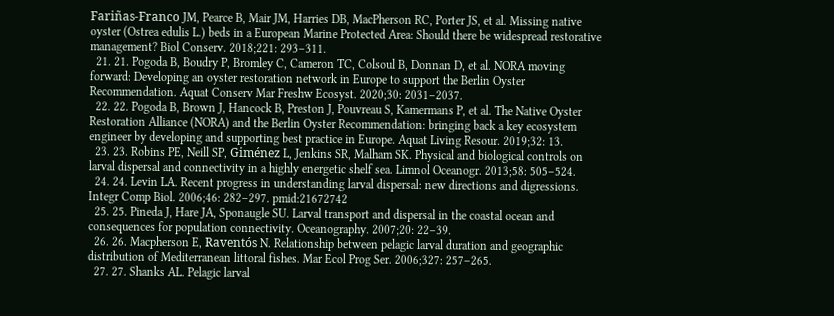Fariñas-Franco JM, Pearce B, Mair JM, Harries DB, MacPherson RC, Porter JS, et al. Missing native oyster (Ostrea edulis L.) beds in a European Marine Protected Area: Should there be widespread restorative management? Biol Conserv. 2018;221: 293–311.
  21. 21. Pogoda B, Boudry P, Bromley C, Cameron TC, Colsoul B, Donnan D, et al. NORA moving forward: Developing an oyster restoration network in Europe to support the Berlin Oyster Recommendation. Aquat Conserv Mar Freshw Ecosyst. 2020;30: 2031–2037.
  22. 22. Pogoda B, Brown J, Hancock B, Preston J, Pouvreau S, Kamermans P, et al. The Native Oyster Restoration Alliance (NORA) and the Berlin Oyster Recommendation: bringing back a key ecosystem engineer by developing and supporting best practice in Europe. Aquat Living Resour. 2019;32: 13.
  23. 23. Robins PE, Neill SP, Giménez L, Jenkins SR, Malham SK. Physical and biological controls on larval dispersal and connectivity in a highly energetic shelf sea. Limnol Oceanogr. 2013;58: 505–524.
  24. 24. Levin LA. Recent progress in understanding larval dispersal: new directions and digressions. Integr Comp Biol. 2006;46: 282–297. pmid:21672742
  25. 25. Pineda J, Hare JA, Sponaugle SU. Larval transport and dispersal in the coastal ocean and consequences for population connectivity. Oceanography. 2007;20: 22–39.
  26. 26. Macpherson E, Raventós N. Relationship between pelagic larval duration and geographic distribution of Mediterranean littoral fishes. Mar Ecol Prog Ser. 2006;327: 257–265.
  27. 27. Shanks AL. Pelagic larval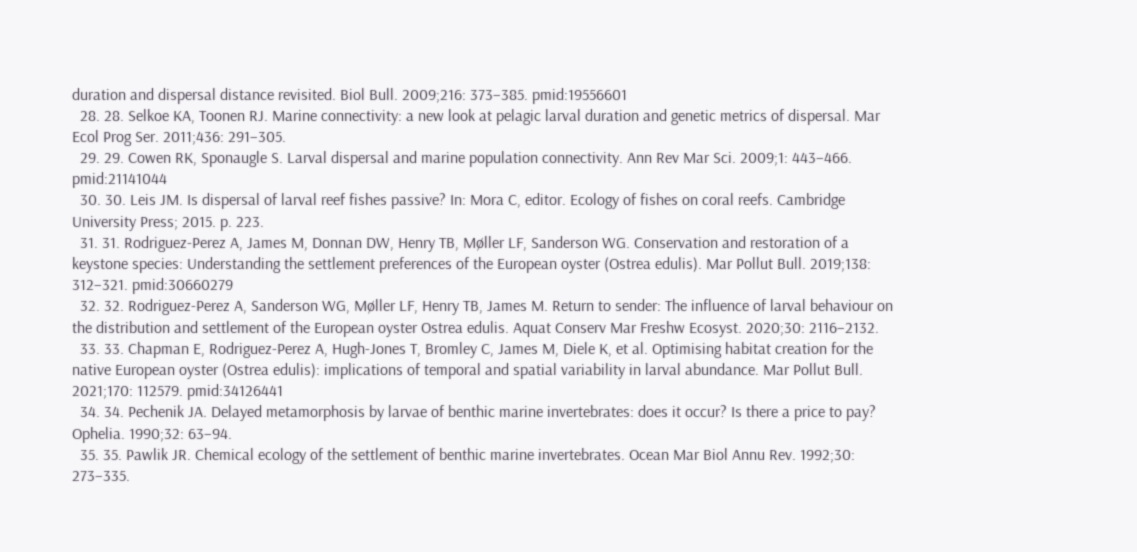duration and dispersal distance revisited. Biol Bull. 2009;216: 373–385. pmid:19556601
  28. 28. Selkoe KA, Toonen RJ. Marine connectivity: a new look at pelagic larval duration and genetic metrics of dispersal. Mar Ecol Prog Ser. 2011;436: 291–305.
  29. 29. Cowen RK, Sponaugle S. Larval dispersal and marine population connectivity. Ann Rev Mar Sci. 2009;1: 443–466. pmid:21141044
  30. 30. Leis JM. Is dispersal of larval reef fishes passive? In: Mora C, editor. Ecology of fishes on coral reefs. Cambridge University Press; 2015. p. 223.
  31. 31. Rodriguez-Perez A, James M, Donnan DW, Henry TB, Møller LF, Sanderson WG. Conservation and restoration of a keystone species: Understanding the settlement preferences of the European oyster (Ostrea edulis). Mar Pollut Bull. 2019;138: 312–321. pmid:30660279
  32. 32. Rodriguez-Perez A, Sanderson WG, Møller LF, Henry TB, James M. Return to sender: The influence of larval behaviour on the distribution and settlement of the European oyster Ostrea edulis. Aquat Conserv Mar Freshw Ecosyst. 2020;30: 2116–2132.
  33. 33. Chapman E, Rodriguez-Perez A, Hugh-Jones T, Bromley C, James M, Diele K, et al. Optimising habitat creation for the native European oyster (Ostrea edulis): implications of temporal and spatial variability in larval abundance. Mar Pollut Bull. 2021;170: 112579. pmid:34126441
  34. 34. Pechenik JA. Delayed metamorphosis by larvae of benthic marine invertebrates: does it occur? Is there a price to pay? Ophelia. 1990;32: 63–94.
  35. 35. Pawlik JR. Chemical ecology of the settlement of benthic marine invertebrates. Ocean Mar Biol Annu Rev. 1992;30: 273–335.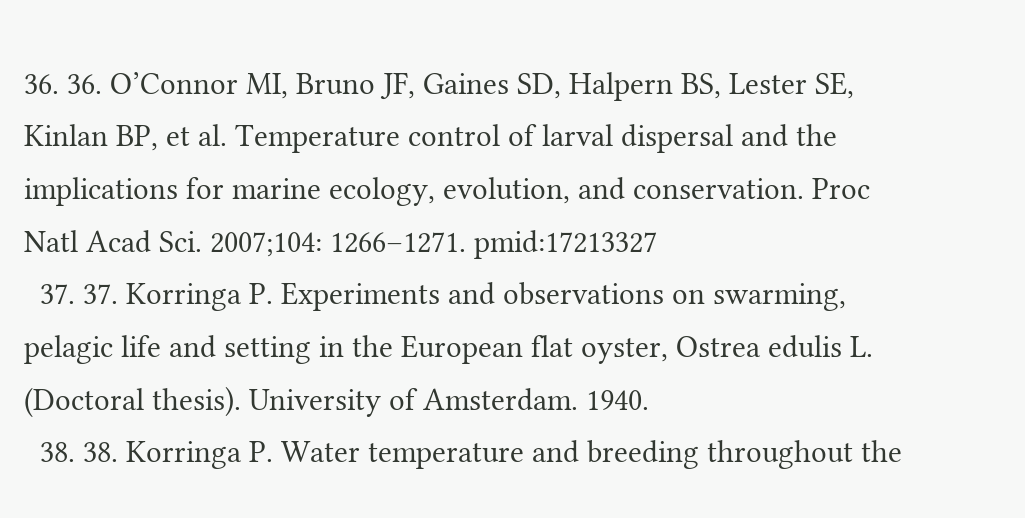36. 36. O’Connor MI, Bruno JF, Gaines SD, Halpern BS, Lester SE, Kinlan BP, et al. Temperature control of larval dispersal and the implications for marine ecology, evolution, and conservation. Proc Natl Acad Sci. 2007;104: 1266–1271. pmid:17213327
  37. 37. Korringa P. Experiments and observations on swarming, pelagic life and setting in the European flat oyster, Ostrea edulis L. (Doctoral thesis). University of Amsterdam. 1940.
  38. 38. Korringa P. Water temperature and breeding throughout the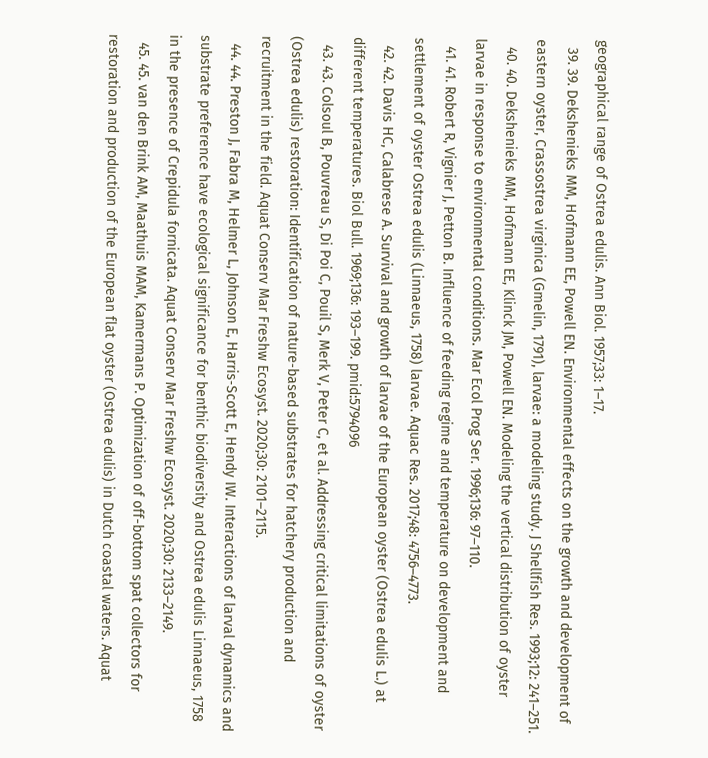geographical range of Ostrea edulis. Ann Biol. 1957;33: 1–17.
  39. 39. Dekshenieks MM, Hofmann EE, Powell EN. Environmental effects on the growth and development of eastern oyster, Crassostrea virginica (Gmelin, 1791), larvae: a modeling study. J Shellfish Res. 1993;12: 241–251.
  40. 40. Dekshenieks MM, Hofmann EE, Klinck JM, Powell EN. Modeling the vertical distribution of oyster larvae in response to environmental conditions. Mar Ecol Prog Ser. 1996;136: 97–110.
  41. 41. Robert R, Vignier J, Petton B. Influence of feeding regime and temperature on development and settlement of oyster Ostrea edulis (Linnaeus, 1758) larvae. Aquac Res. 2017;48: 4756–4773.
  42. 42. Davis HC, Calabrese A. Survival and growth of larvae of the European oyster (Ostrea edulis L.) at different temperatures. Biol Bull. 1969;136: 193–199. pmid:5794096
  43. 43. Colsoul B, Pouvreau S, Di Poi C, Pouil S, Merk V, Peter C, et al. Addressing critical limitations of oyster (Ostrea edulis) restoration: Identification of nature‐based substrates for hatchery production and recruitment in the field. Aquat Conserv Mar Freshw Ecosyst. 2020;30: 2101–2115.
  44. 44. Preston J, Fabra M, Helmer L, Johnson E, Harris‐Scott E, Hendy IW. Interactions of larval dynamics and substrate preference have ecological significance for benthic biodiversity and Ostrea edulis Linnaeus, 1758 in the presence of Crepidula fornicata. Aquat Conserv Mar Freshw Ecosyst. 2020;30: 2133–2149.
  45. 45. van den Brink AM, Maathuis MAM, Kamermans P. Optimization of off-bottom spat collectors for restoration and production of the European flat oyster (Ostrea edulis) in Dutch coastal waters. Aquat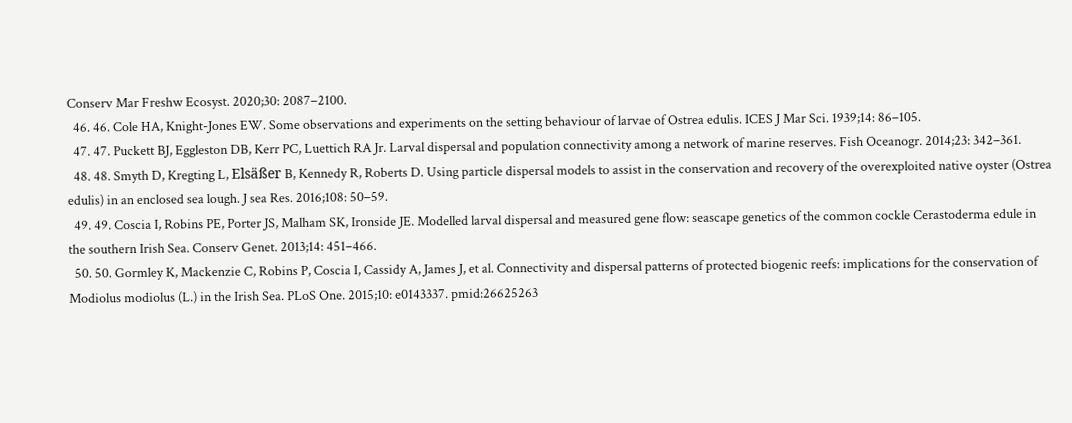Conserv Mar Freshw Ecosyst. 2020;30: 2087–2100.
  46. 46. Cole HA, Knight-Jones EW. Some observations and experiments on the setting behaviour of larvae of Ostrea edulis. ICES J Mar Sci. 1939;14: 86–105.
  47. 47. Puckett BJ, Eggleston DB, Kerr PC, Luettich RA Jr. Larval dispersal and population connectivity among a network of marine reserves. Fish Oceanogr. 2014;23: 342–361.
  48. 48. Smyth D, Kregting L, Elsäßer B, Kennedy R, Roberts D. Using particle dispersal models to assist in the conservation and recovery of the overexploited native oyster (Ostrea edulis) in an enclosed sea lough. J sea Res. 2016;108: 50–59.
  49. 49. Coscia I, Robins PE, Porter JS, Malham SK, Ironside JE. Modelled larval dispersal and measured gene flow: seascape genetics of the common cockle Cerastoderma edule in the southern Irish Sea. Conserv Genet. 2013;14: 451–466.
  50. 50. Gormley K, Mackenzie C, Robins P, Coscia I, Cassidy A, James J, et al. Connectivity and dispersal patterns of protected biogenic reefs: implications for the conservation of Modiolus modiolus (L.) in the Irish Sea. PLoS One. 2015;10: e0143337. pmid:26625263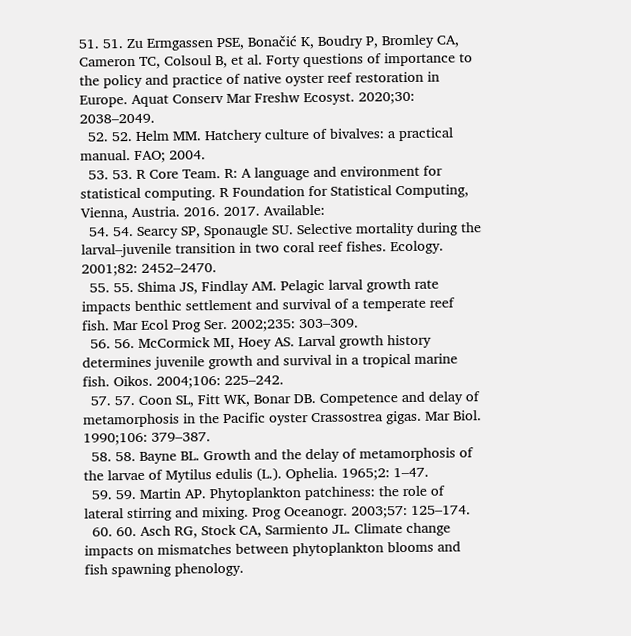51. 51. Zu Ermgassen PSE, Bonačić K, Boudry P, Bromley CA, Cameron TC, Colsoul B, et al. Forty questions of importance to the policy and practice of native oyster reef restoration in Europe. Aquat Conserv Mar Freshw Ecosyst. 2020;30: 2038–2049.
  52. 52. Helm MM. Hatchery culture of bivalves: a practical manual. FAO; 2004.
  53. 53. R Core Team. R: A language and environment for statistical computing. R Foundation for Statistical Computing, Vienna, Austria. 2016. 2017. Available:
  54. 54. Searcy SP, Sponaugle SU. Selective mortality during the larval–juvenile transition in two coral reef fishes. Ecology. 2001;82: 2452–2470.
  55. 55. Shima JS, Findlay AM. Pelagic larval growth rate impacts benthic settlement and survival of a temperate reef fish. Mar Ecol Prog Ser. 2002;235: 303–309.
  56. 56. McCormick MI, Hoey AS. Larval growth history determines juvenile growth and survival in a tropical marine fish. Oikos. 2004;106: 225–242.
  57. 57. Coon SL, Fitt WK, Bonar DB. Competence and delay of metamorphosis in the Pacific oyster Crassostrea gigas. Mar Biol. 1990;106: 379–387.
  58. 58. Bayne BL. Growth and the delay of metamorphosis of the larvae of Mytilus edulis (L.). Ophelia. 1965;2: 1–47.
  59. 59. Martin AP. Phytoplankton patchiness: the role of lateral stirring and mixing. Prog Oceanogr. 2003;57: 125–174.
  60. 60. Asch RG, Stock CA, Sarmiento JL. Climate change impacts on mismatches between phytoplankton blooms and fish spawning phenology.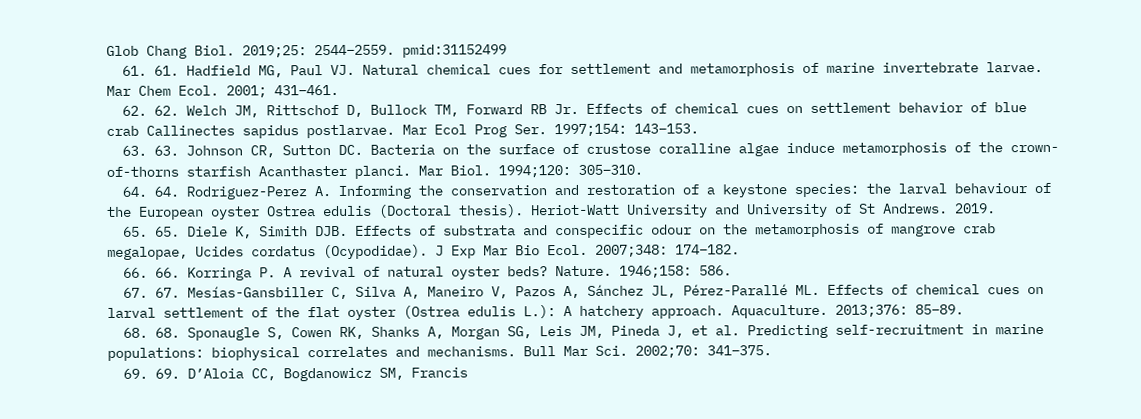Glob Chang Biol. 2019;25: 2544–2559. pmid:31152499
  61. 61. Hadfield MG, Paul VJ. Natural chemical cues for settlement and metamorphosis of marine invertebrate larvae. Mar Chem Ecol. 2001; 431–461.
  62. 62. Welch JM, Rittschof D, Bullock TM, Forward RB Jr. Effects of chemical cues on settlement behavior of blue crab Callinectes sapidus postlarvae. Mar Ecol Prog Ser. 1997;154: 143–153.
  63. 63. Johnson CR, Sutton DC. Bacteria on the surface of crustose coralline algae induce metamorphosis of the crown-of-thorns starfish Acanthaster planci. Mar Biol. 1994;120: 305–310.
  64. 64. Rodriguez-Perez A. Informing the conservation and restoration of a keystone species: the larval behaviour of the European oyster Ostrea edulis (Doctoral thesis). Heriot-Watt University and University of St Andrews. 2019.
  65. 65. Diele K, Simith DJB. Effects of substrata and conspecific odour on the metamorphosis of mangrove crab megalopae, Ucides cordatus (Ocypodidae). J Exp Mar Bio Ecol. 2007;348: 174–182.
  66. 66. Korringa P. A revival of natural oyster beds? Nature. 1946;158: 586.
  67. 67. Mesías-Gansbiller C, Silva A, Maneiro V, Pazos A, Sánchez JL, Pérez-Parallé ML. Effects of chemical cues on larval settlement of the flat oyster (Ostrea edulis L.): A hatchery approach. Aquaculture. 2013;376: 85–89.
  68. 68. Sponaugle S, Cowen RK, Shanks A, Morgan SG, Leis JM, Pineda J, et al. Predicting self-recruitment in marine populations: biophysical correlates and mechanisms. Bull Mar Sci. 2002;70: 341–375.
  69. 69. D’Aloia CC, Bogdanowicz SM, Francis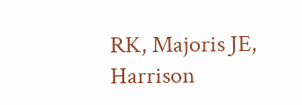RK, Majoris JE, Harrison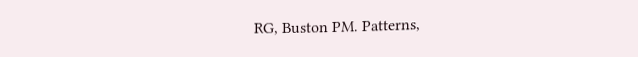RG, Buston PM. Patterns,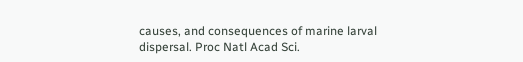causes, and consequences of marine larval dispersal. Proc Natl Acad Sci.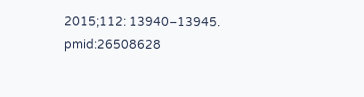2015;112: 13940–13945. pmid:26508628